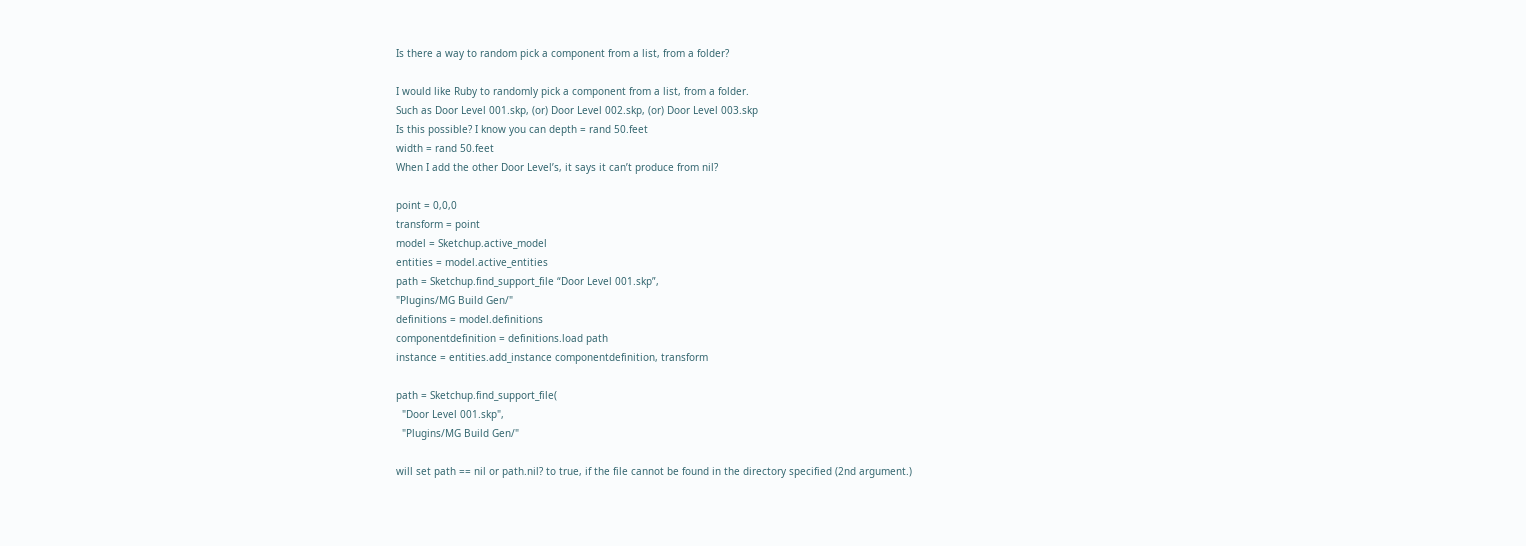Is there a way to random pick a component from a list, from a folder?

I would like Ruby to randomly pick a component from a list, from a folder.
Such as Door Level 001.skp, (or) Door Level 002.skp, (or) Door Level 003.skp
Is this possible? I know you can depth = rand 50.feet
width = rand 50.feet
When I add the other Door Level’s, it says it can’t produce from nil?

point = 0,0,0
transform = point
model = Sketchup.active_model
entities = model.active_entities
path = Sketchup.find_support_file “Door Level 001.skp”,
"Plugins/MG Build Gen/"
definitions = model.definitions
componentdefinition = definitions.load path
instance = entities.add_instance componentdefinition, transform

path = Sketchup.find_support_file(
  "Door Level 001.skp",
  "Plugins/MG Build Gen/"

will set path == nil or path.nil? to true, if the file cannot be found in the directory specified (2nd argument.)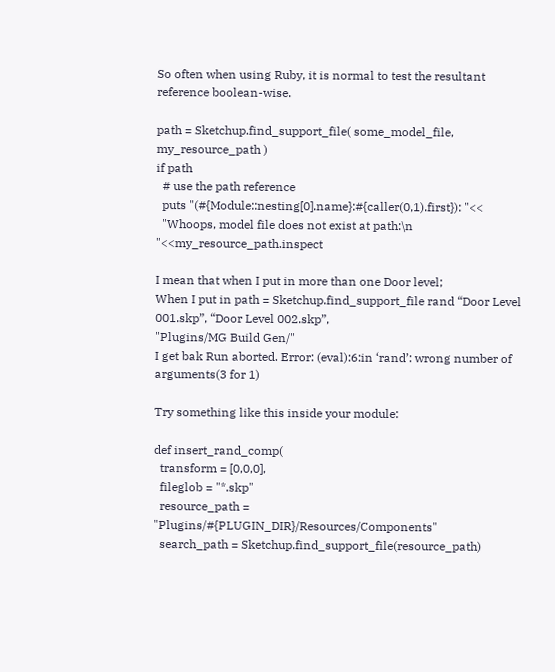So often when using Ruby, it is normal to test the resultant reference boolean-wise.

path = Sketchup.find_support_file( some_model_file, my_resource_path )
if path
  # use the path reference
  puts "(#{Module::nesting[0].name}:#{caller(0,1).first}): "<<
  "Whoops, model file does not exist at path:\n  "<<my_resource_path.inspect

I mean that when I put in more than one Door level;
When I put in path = Sketchup.find_support_file rand “Door Level 001.skp”, “Door Level 002.skp”,
"Plugins/MG Build Gen/"
I get bak Run aborted. Error: (eval):6:in ‘rand’: wrong number of arguments(3 for 1)

Try something like this inside your module:

def insert_rand_comp(
  transform = [0,0,0],
  fileglob = "*.skp"
  resource_path = "Plugins/#{PLUGIN_DIR}/Resources/Components"
  search_path = Sketchup.find_support_file(resource_path)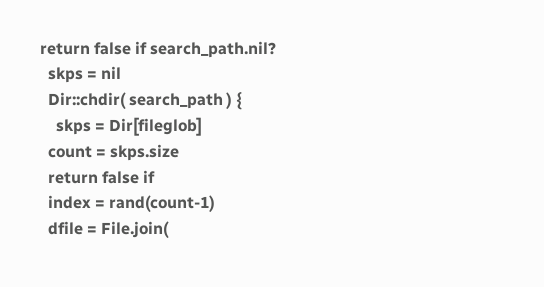return false if search_path.nil?
  skps = nil
  Dir::chdir( search_path ) {
    skps = Dir[fileglob]
  count = skps.size
  return false if
  index = rand(count-1)
  dfile = File.join(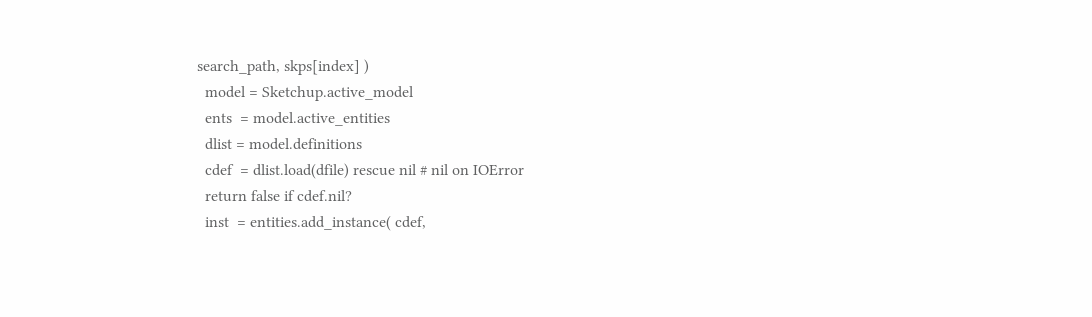search_path, skps[index] )
  model = Sketchup.active_model
  ents  = model.active_entities
  dlist = model.definitions
  cdef  = dlist.load(dfile) rescue nil # nil on IOError
  return false if cdef.nil?
  inst  = entities.add_instance( cdef,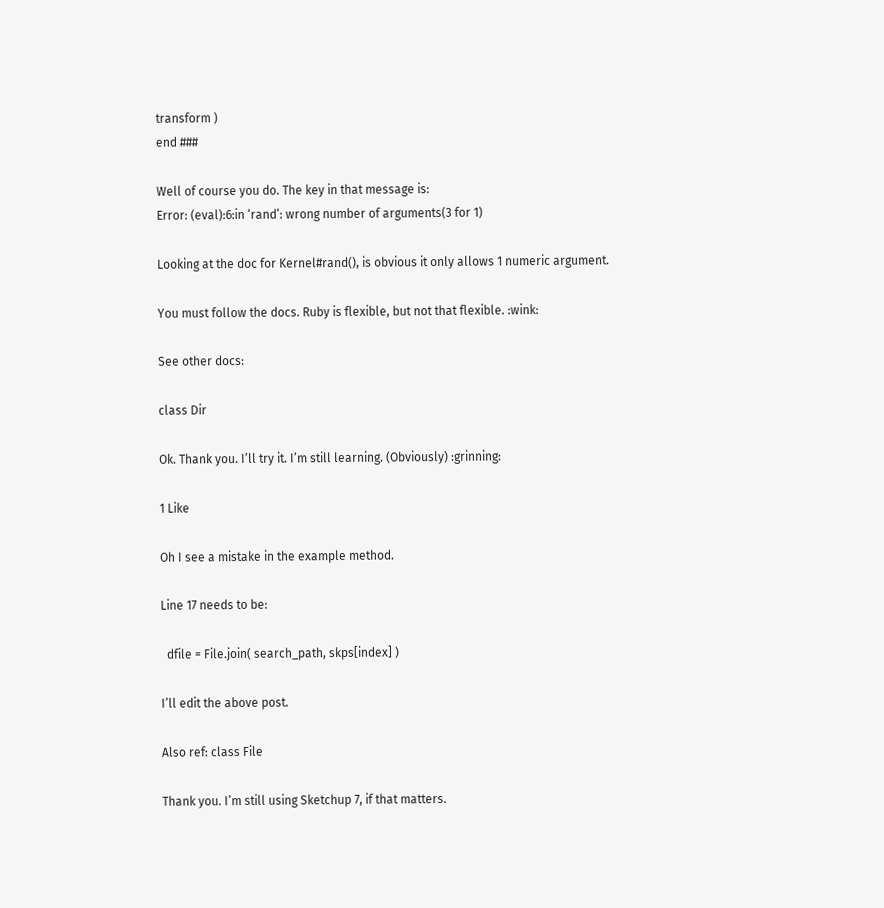transform )
end ###

Well of course you do. The key in that message is:
Error: (eval):6:in ‘rand’: wrong number of arguments(3 for 1)

Looking at the doc for Kernel#rand(), is obvious it only allows 1 numeric argument.

You must follow the docs. Ruby is flexible, but not that flexible. :wink:

See other docs:

class Dir

Ok. Thank you. I’ll try it. I’m still learning. (Obviously) :grinning:

1 Like

Oh I see a mistake in the example method.

Line 17 needs to be:

  dfile = File.join( search_path, skps[index] )

I’ll edit the above post.

Also ref: class File

Thank you. I’m still using Sketchup 7, if that matters.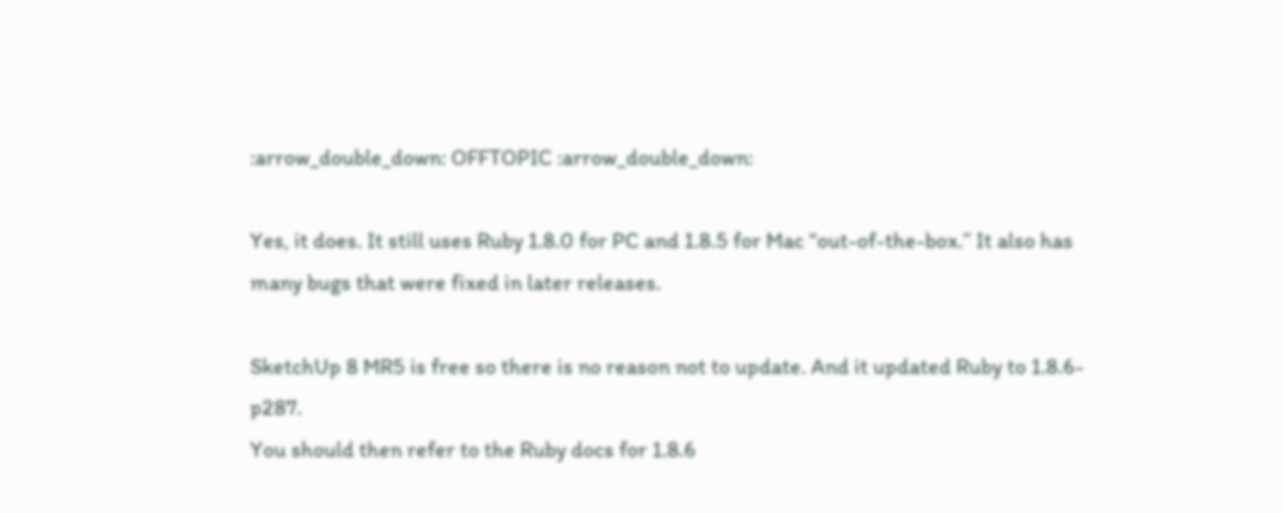:arrow_double_down: OFFTOPIC :arrow_double_down:

Yes, it does. It still uses Ruby 1.8.0 for PC and 1.8.5 for Mac “out-of-the-box.” It also has many bugs that were fixed in later releases.

SketchUp 8 MR5 is free so there is no reason not to update. And it updated Ruby to 1.8.6-p287.
You should then refer to the Ruby docs for 1.8.6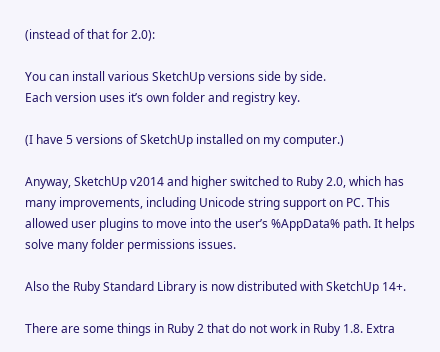(instead of that for 2.0):

You can install various SketchUp versions side by side.
Each version uses it’s own folder and registry key.

(I have 5 versions of SketchUp installed on my computer.)

Anyway, SketchUp v2014 and higher switched to Ruby 2.0, which has many improvements, including Unicode string support on PC. This allowed user plugins to move into the user’s %AppData% path. It helps solve many folder permissions issues.

Also the Ruby Standard Library is now distributed with SketchUp 14+.

There are some things in Ruby 2 that do not work in Ruby 1.8. Extra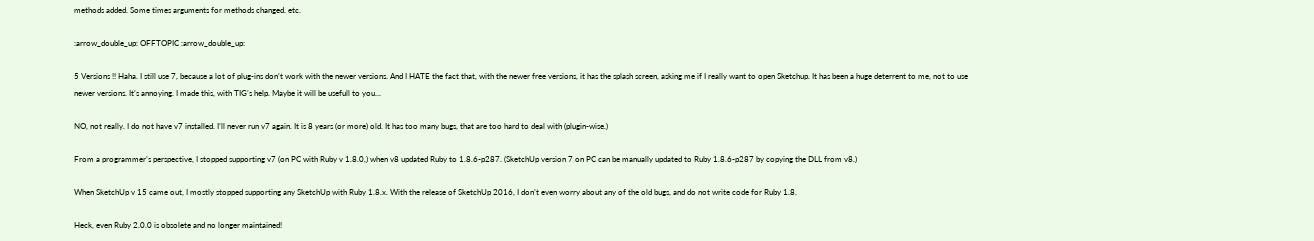methods added. Some times arguments for methods changed. etc.

:arrow_double_up: OFFTOPIC :arrow_double_up:

5 Versions !! Haha. I still use 7, because a lot of plug-ins don’t work with the newer versions. And I HATE the fact that, with the newer free versions, it has the splash screen, asking me if I really want to open Sketchup. It has been a huge deterrent to me, not to use newer versions. It’s annoying. I made this, with TIG’s help. Maybe it will be usefull to you…

NO, not really. I do not have v7 installed. I’ll never run v7 again. It is 8 years (or more) old. It has too many bugs, that are too hard to deal with (plugin-wise.)

From a programmer’s perspective, I stopped supporting v7 (on PC with Ruby v 1.8.0,) when v8 updated Ruby to 1.8.6-p287. (SketchUp version 7 on PC can be manually updated to Ruby 1.8.6-p287 by copying the DLL from v8.)

When SketchUp v 15 came out, I mostly stopped supporting any SketchUp with Ruby 1.8.x. With the release of SketchUp 2016, I don’t even worry about any of the old bugs, and do not write code for Ruby 1.8.

Heck, even Ruby 2.0.0 is obsolete and no longer maintained!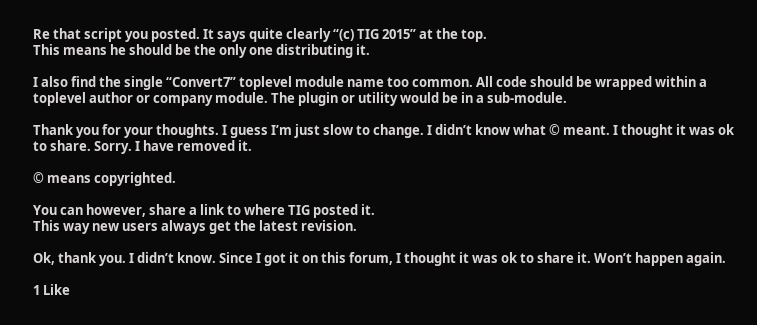Re that script you posted. It says quite clearly “(c) TIG 2015” at the top.
This means he should be the only one distributing it.

I also find the single “Convert7” toplevel module name too common. All code should be wrapped within a toplevel author or company module. The plugin or utility would be in a sub-module.

Thank you for your thoughts. I guess I’m just slow to change. I didn’t know what © meant. I thought it was ok to share. Sorry. I have removed it.

© means copyrighted.

You can however, share a link to where TIG posted it.
This way new users always get the latest revision.

Ok, thank you. I didn’t know. Since I got it on this forum, I thought it was ok to share it. Won’t happen again.

1 Like